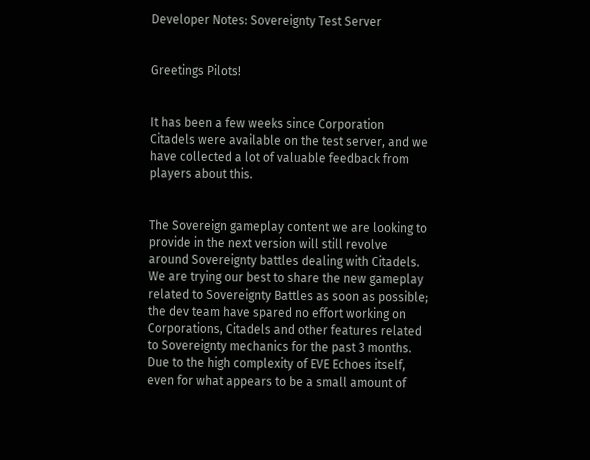Developer Notes: Sovereignty Test Server


Greetings Pilots!


It has been a few weeks since Corporation Citadels were available on the test server, and we have collected a lot of valuable feedback from players about this.


The Sovereign gameplay content we are looking to provide in the next version will still revolve around Sovereignty battles dealing with Citadels. We are trying our best to share the new gameplay related to Sovereignty Battles as soon as possible; the dev team have spared no effort working on Corporations, Citadels and other features related to Sovereignty mechanics for the past 3 months. Due to the high complexity of EVE Echoes itself, even for what appears to be a small amount of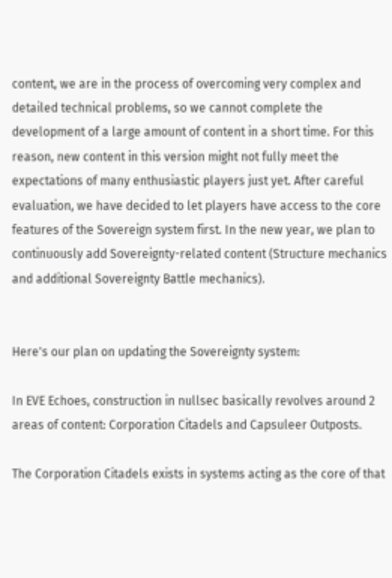content, we are in the process of overcoming very complex and detailed technical problems, so we cannot complete the development of a large amount of content in a short time. For this reason, new content in this version might not fully meet the expectations of many enthusiastic players just yet. After careful evaluation, we have decided to let players have access to the core features of the Sovereign system first. In the new year, we plan to continuously add Sovereignty-related content (Structure mechanics and additional Sovereignty Battle mechanics).


Here's our plan on updating the Sovereignty system:

In EVE Echoes, construction in nullsec basically revolves around 2 areas of content: Corporation Citadels and Capsuleer Outposts.

The Corporation Citadels exists in systems acting as the core of that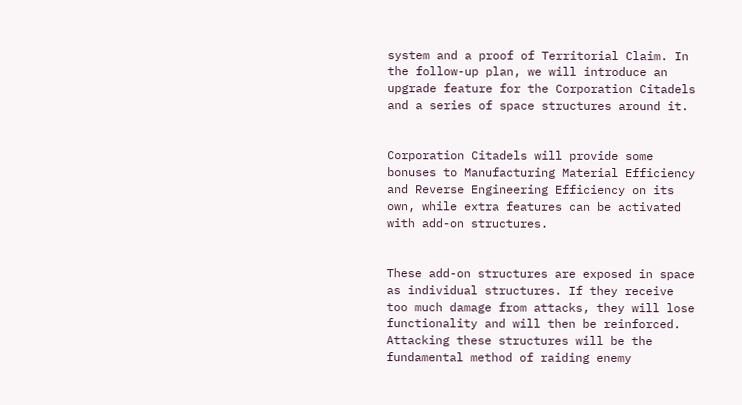system and a proof of Territorial Claim. In the follow-up plan, we will introduce an upgrade feature for the Corporation Citadels and a series of space structures around it.


Corporation Citadels will provide some bonuses to Manufacturing Material Efficiency and Reverse Engineering Efficiency on its own, while extra features can be activated with add-on structures.


These add-on structures are exposed in space as individual structures. If they receive too much damage from attacks, they will lose functionality and will then be reinforced. Attacking these structures will be the fundamental method of raiding enemy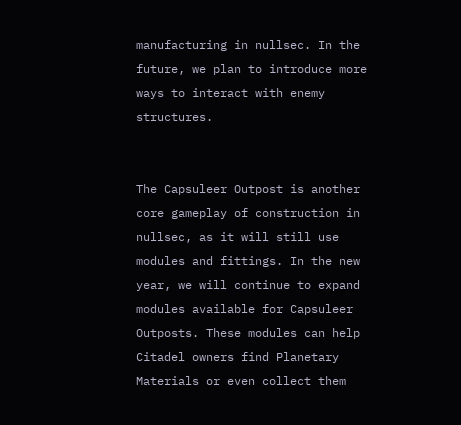manufacturing in nullsec. In the future, we plan to introduce more ways to interact with enemy structures.


The Capsuleer Outpost is another core gameplay of construction in nullsec, as it will still use modules and fittings. In the new year, we will continue to expand modules available for Capsuleer Outposts. These modules can help Citadel owners find Planetary Materials or even collect them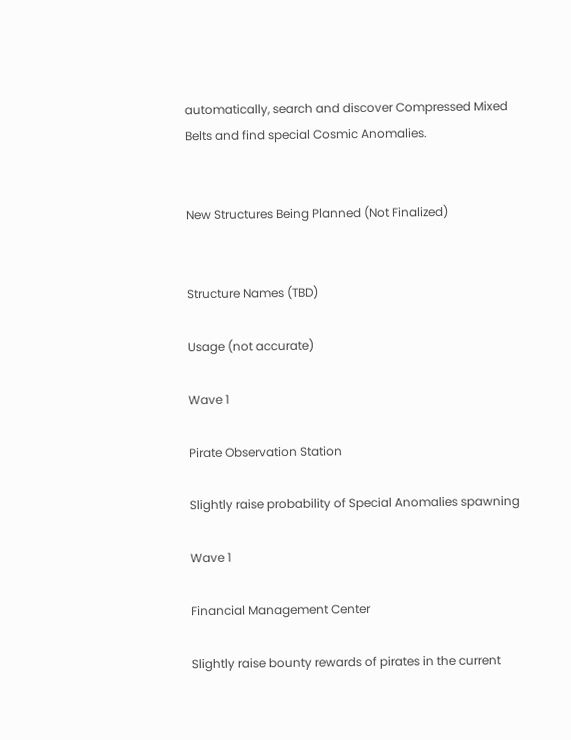automatically, search and discover Compressed Mixed Belts and find special Cosmic Anomalies.


New Structures Being Planned (Not Finalized)


Structure Names (TBD)

Usage (not accurate)

Wave 1

Pirate Observation Station

Slightly raise probability of Special Anomalies spawning

Wave 1

Financial Management Center

Slightly raise bounty rewards of pirates in the current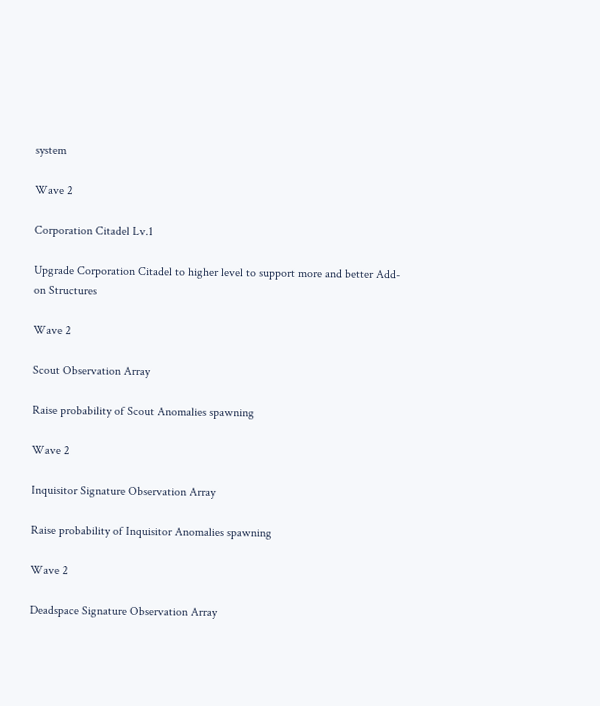system

Wave 2

Corporation Citadel Lv.1

Upgrade Corporation Citadel to higher level to support more and better Add-on Structures

Wave 2

Scout Observation Array

Raise probability of Scout Anomalies spawning

Wave 2

Inquisitor Signature Observation Array

Raise probability of Inquisitor Anomalies spawning

Wave 2

Deadspace Signature Observation Array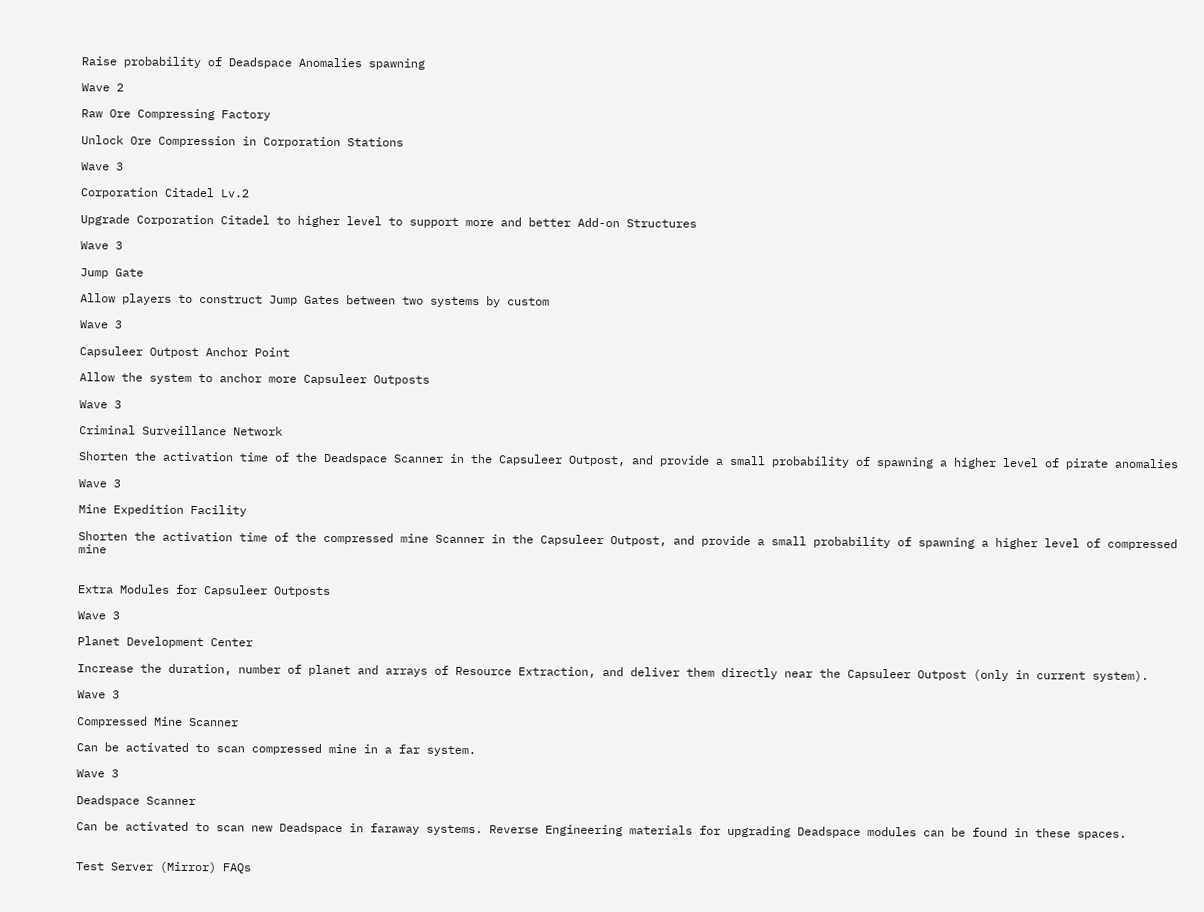Raise probability of Deadspace Anomalies spawning

Wave 2

Raw Ore Compressing Factory

Unlock Ore Compression in Corporation Stations

Wave 3

Corporation Citadel Lv.2

Upgrade Corporation Citadel to higher level to support more and better Add-on Structures

Wave 3

Jump Gate

Allow players to construct Jump Gates between two systems by custom

Wave 3

Capsuleer Outpost Anchor Point

Allow the system to anchor more Capsuleer Outposts

Wave 3

Criminal Surveillance Network

Shorten the activation time of the Deadspace Scanner in the Capsuleer Outpost, and provide a small probability of spawning a higher level of pirate anomalies

Wave 3

Mine Expedition Facility

Shorten the activation time of the compressed mine Scanner in the Capsuleer Outpost, and provide a small probability of spawning a higher level of compressed mine


Extra Modules for Capsuleer Outposts

Wave 3

Planet Development Center

Increase the duration, number of planet and arrays of Resource Extraction, and deliver them directly near the Capsuleer Outpost (only in current system).

Wave 3

Compressed Mine Scanner

Can be activated to scan compressed mine in a far system.

Wave 3

Deadspace Scanner

Can be activated to scan new Deadspace in faraway systems. Reverse Engineering materials for upgrading Deadspace modules can be found in these spaces.


Test Server (Mirror) FAQs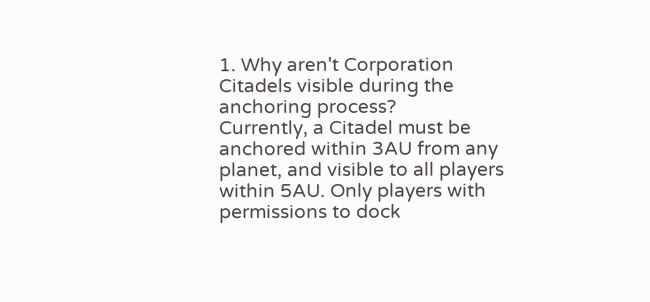1. Why aren't Corporation Citadels visible during the anchoring process?
Currently, a Citadel must be anchored within 3AU from any planet, and visible to all players within 5AU. Only players with permissions to dock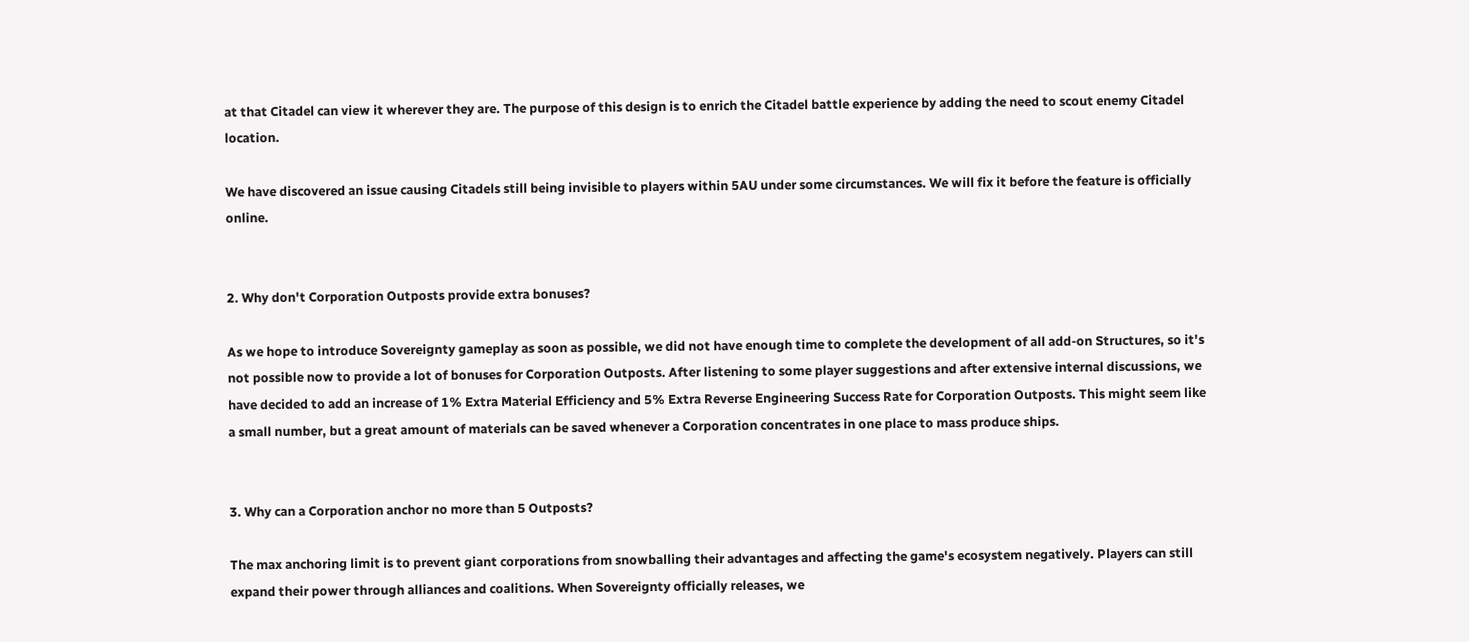at that Citadel can view it wherever they are. The purpose of this design is to enrich the Citadel battle experience by adding the need to scout enemy Citadel location.

We have discovered an issue causing Citadels still being invisible to players within 5AU under some circumstances. We will fix it before the feature is officially online.


2. Why don't Corporation Outposts provide extra bonuses?

As we hope to introduce Sovereignty gameplay as soon as possible, we did not have enough time to complete the development of all add-on Structures, so it's not possible now to provide a lot of bonuses for Corporation Outposts. After listening to some player suggestions and after extensive internal discussions, we have decided to add an increase of 1% Extra Material Efficiency and 5% Extra Reverse Engineering Success Rate for Corporation Outposts. This might seem like a small number, but a great amount of materials can be saved whenever a Corporation concentrates in one place to mass produce ships.


3. Why can a Corporation anchor no more than 5 Outposts?

The max anchoring limit is to prevent giant corporations from snowballing their advantages and affecting the game's ecosystem negatively. Players can still expand their power through alliances and coalitions. When Sovereignty officially releases, we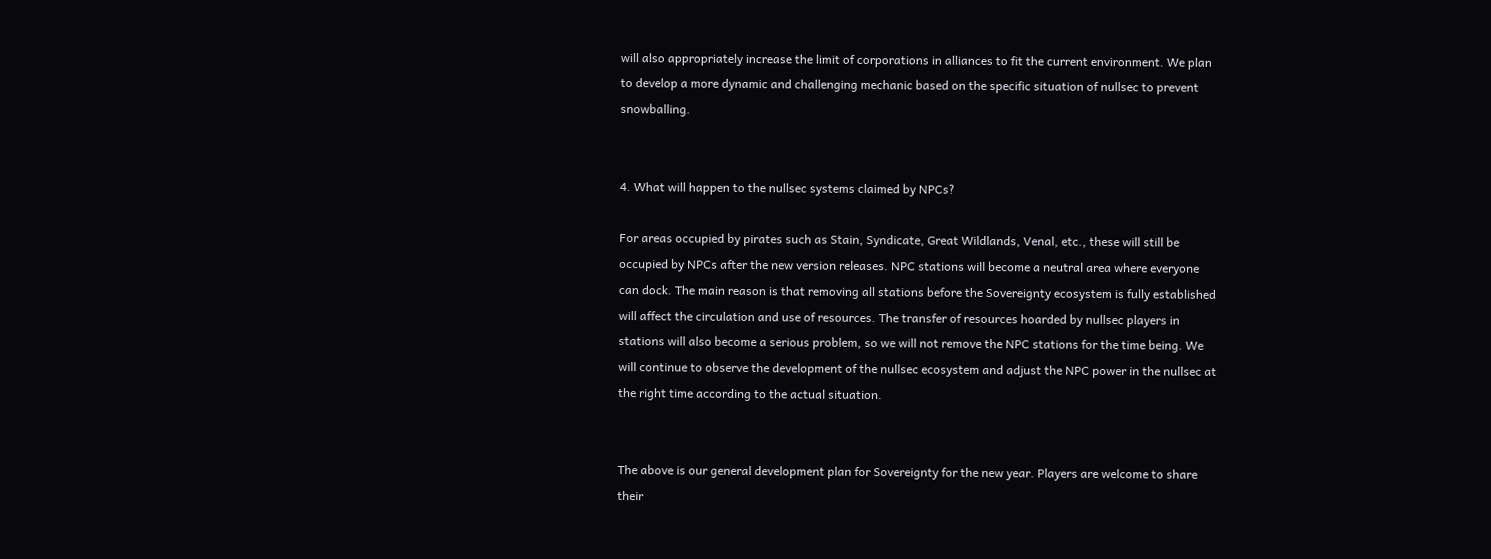will also appropriately increase the limit of corporations in alliances to fit the current environment. We plan to develop a more dynamic and challenging mechanic based on the specific situation of nullsec to prevent snowballing.


4. What will happen to the nullsec systems claimed by NPCs?

For areas occupied by pirates such as Stain, Syndicate, Great Wildlands, Venal, etc., these will still be occupied by NPCs after the new version releases. NPC stations will become a neutral area where everyone can dock. The main reason is that removing all stations before the Sovereignty ecosystem is fully established will affect the circulation and use of resources. The transfer of resources hoarded by nullsec players in stations will also become a serious problem, so we will not remove the NPC stations for the time being. We will continue to observe the development of the nullsec ecosystem and adjust the NPC power in the nullsec at the right time according to the actual situation.


The above is our general development plan for Sovereignty for the new year. Players are welcome to share their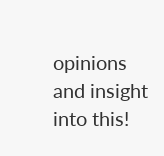opinions and insight into this!